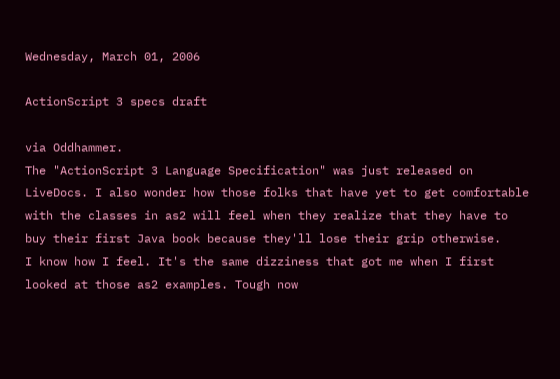Wednesday, March 01, 2006

ActionScript 3 specs draft

via Oddhammer.
The "ActionScript 3 Language Specification" was just released on LiveDocs. I also wonder how those folks that have yet to get comfortable with the classes in as2 will feel when they realize that they have to buy their first Java book because they'll lose their grip otherwise.
I know how I feel. It's the same dizziness that got me when I first looked at those as2 examples. Tough now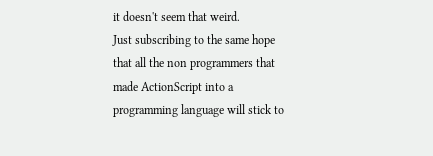it doesn't seem that weird.
Just subscribing to the same hope that all the non programmers that made ActionScript into a programming language will stick to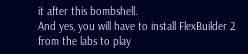it after this bombshell.
And yes, you will have to install FlexBuilder 2 from the labs to play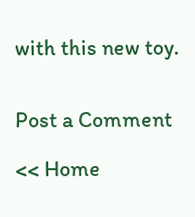with this new toy.


Post a Comment

<< Home